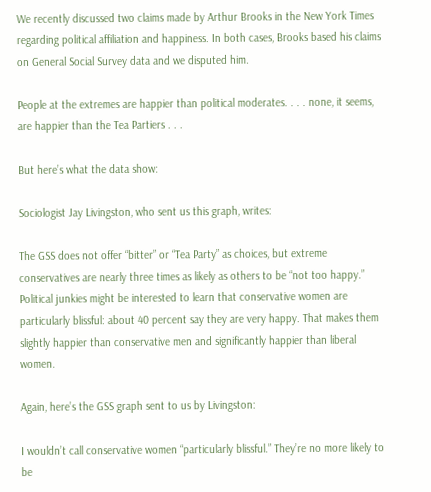We recently discussed two claims made by Arthur Brooks in the New York Times regarding political affiliation and happiness. In both cases, Brooks based his claims on General Social Survey data and we disputed him.

People at the extremes are happier than political moderates. . . . none, it seems, are happier than the Tea Partiers . . .

But here’s what the data show:

Sociologist Jay Livingston, who sent us this graph, writes:

The GSS does not offer “bitter” or “Tea Party” as choices, but extreme conservatives are nearly three times as likely as others to be “not too happy.”
Political junkies might be interested to learn that conservative women are particularly blissful: about 40 percent say they are very happy. That makes them slightly happier than conservative men and significantly happier than liberal women.

Again, here’s the GSS graph sent to us by Livingston:

I wouldn’t call conservative women “particularly blissful.” They’re no more likely to be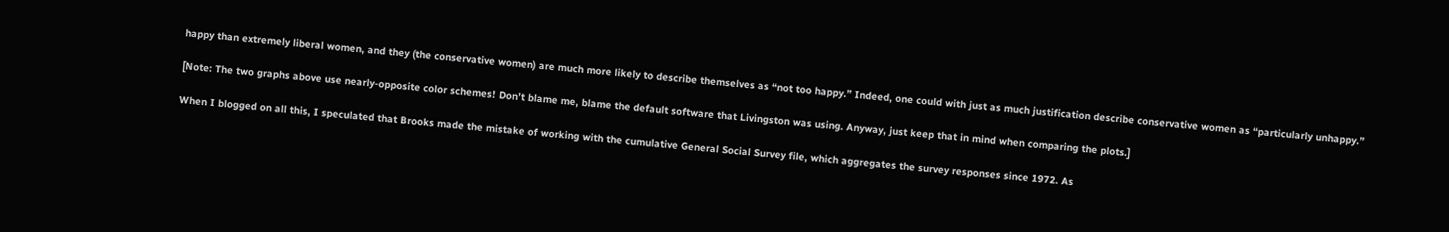happy than extremely liberal women, and they (the conservative women) are much more likely to describe themselves as “not too happy.” Indeed, one could with just as much justification describe conservative women as “particularly unhappy.”

[Note: The two graphs above use nearly-opposite color schemes! Don’t blame me, blame the default software that Livingston was using. Anyway, just keep that in mind when comparing the plots.]

When I blogged on all this, I speculated that Brooks made the mistake of working with the cumulative General Social Survey file, which aggregates the survey responses since 1972. As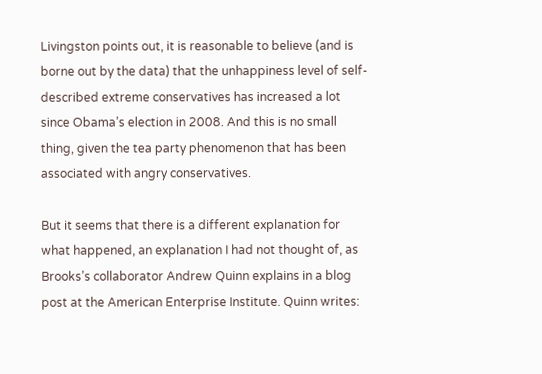Livingston points out, it is reasonable to believe (and is borne out by the data) that the unhappiness level of self-described extreme conservatives has increased a lot since Obama’s election in 2008. And this is no small thing, given the tea party phenomenon that has been associated with angry conservatives.

But it seems that there is a different explanation for what happened, an explanation I had not thought of, as Brooks’s collaborator Andrew Quinn explains in a blog post at the American Enterprise Institute. Quinn writes: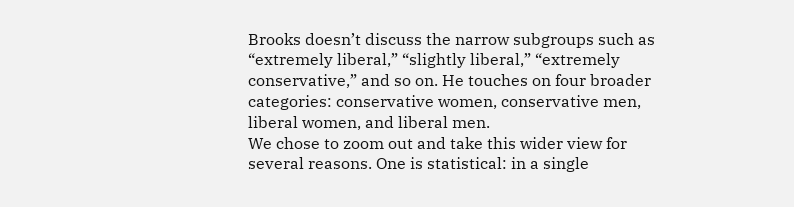Brooks doesn’t discuss the narrow subgroups such as “extremely liberal,” “slightly liberal,” “extremely conservative,” and so on. He touches on four broader categories: conservative women, conservative men, liberal women, and liberal men.
We chose to zoom out and take this wider view for several reasons. One is statistical: in a single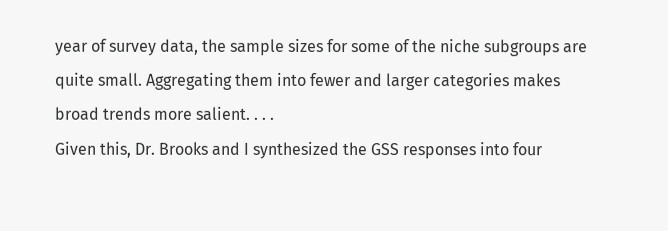year of survey data, the sample sizes for some of the niche subgroups are quite small. Aggregating them into fewer and larger categories makes broad trends more salient. . . .
Given this, Dr. Brooks and I synthesized the GSS responses into four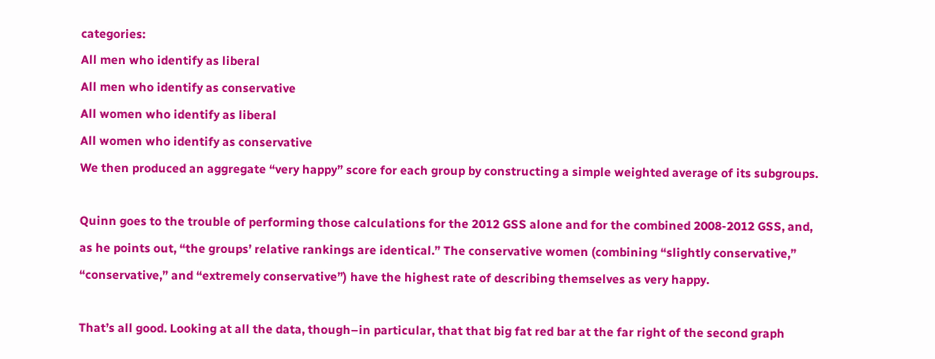categories:
All men who identify as liberal
All men who identify as conservative
All women who identify as liberal
All women who identify as conservative
We then produced an aggregate “very happy” score for each group by constructing a simple weighted average of its subgroups.

Quinn goes to the trouble of performing those calculations for the 2012 GSS alone and for the combined 2008-2012 GSS, and, as he points out, “the groups’ relative rankings are identical.” The conservative women (combining “slightly conservative,” “conservative,” and “extremely conservative”) have the highest rate of describing themselves as very happy.

That’s all good. Looking at all the data, though–in particular, that that big fat red bar at the far right of the second graph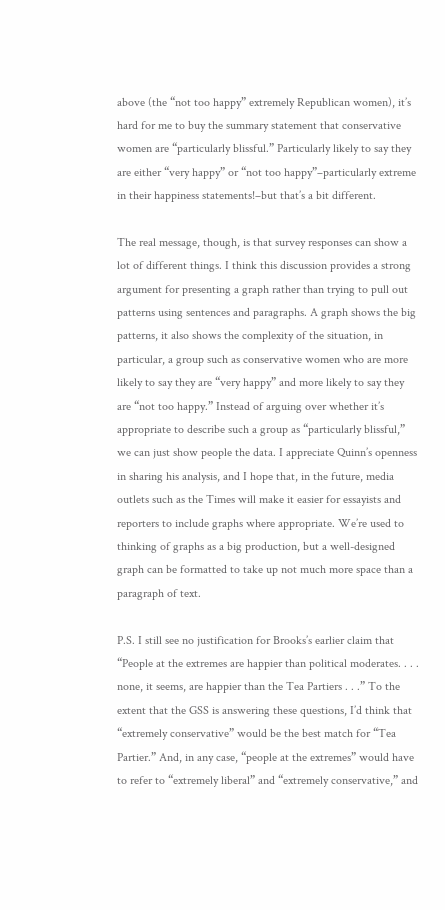above (the “not too happy” extremely Republican women), it’s hard for me to buy the summary statement that conservative women are “particularly blissful.” Particularly likely to say they are either “very happy” or “not too happy”–particularly extreme in their happiness statements!–but that’s a bit different.

The real message, though, is that survey responses can show a lot of different things. I think this discussion provides a strong argument for presenting a graph rather than trying to pull out patterns using sentences and paragraphs. A graph shows the big patterns, it also shows the complexity of the situation, in particular, a group such as conservative women who are more likely to say they are “very happy” and more likely to say they are “not too happy.” Instead of arguing over whether it’s appropriate to describe such a group as “particularly blissful,” we can just show people the data. I appreciate Quinn’s openness in sharing his analysis, and I hope that, in the future, media outlets such as the Times will make it easier for essayists and reporters to include graphs where appropriate. We’re used to thinking of graphs as a big production, but a well-designed graph can be formatted to take up not much more space than a paragraph of text.

P.S. I still see no justification for Brooks’s earlier claim that “People at the extremes are happier than political moderates. . . . none, it seems, are happier than the Tea Partiers . . .” To the extent that the GSS is answering these questions, I’d think that “extremely conservative” would be the best match for “Tea Partier.” And, in any case, “people at the extremes” would have to refer to “extremely liberal” and “extremely conservative,” and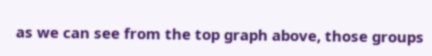as we can see from the top graph above, those groups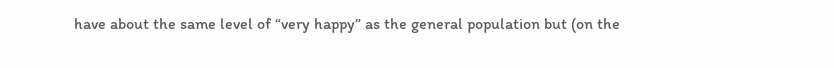have about the same level of “very happy” as the general population but (on the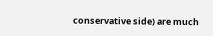conservative side) are much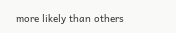more likely than others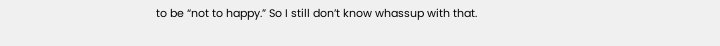to be “not to happy.” So I still don’t know whassup with that.